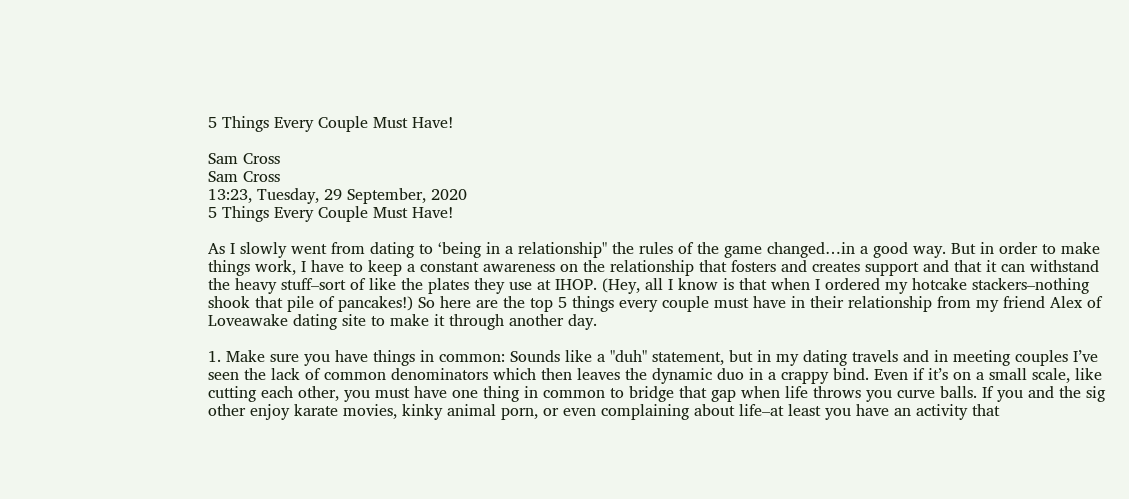5 Things Every Couple Must Have!

Sam Cross
Sam Cross
13:23, Tuesday, 29 September, 2020
5 Things Every Couple Must Have!

As I slowly went from dating to ‘being in a relationship" the rules of the game changed…in a good way. But in order to make things work, I have to keep a constant awareness on the relationship that fosters and creates support and that it can withstand the heavy stuff–sort of like the plates they use at IHOP. (Hey, all I know is that when I ordered my hotcake stackers–nothing shook that pile of pancakes!) So here are the top 5 things every couple must have in their relationship from my friend Alex of Loveawake dating site to make it through another day.

1. Make sure you have things in common: Sounds like a "duh" statement, but in my dating travels and in meeting couples I’ve seen the lack of common denominators which then leaves the dynamic duo in a crappy bind. Even if it’s on a small scale, like cutting each other, you must have one thing in common to bridge that gap when life throws you curve balls. If you and the sig other enjoy karate movies, kinky animal porn, or even complaining about life–at least you have an activity that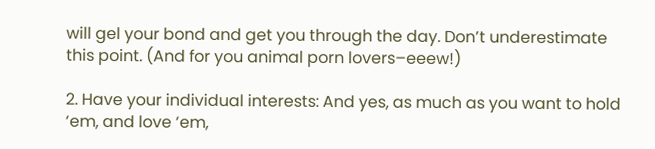will gel your bond and get you through the day. Don’t underestimate this point. (And for you animal porn lovers–eeew!)

2. Have your individual interests: And yes, as much as you want to hold ‘em, and love ‘em,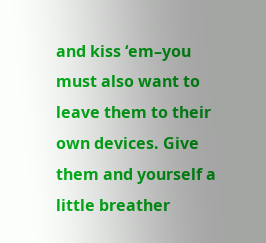and kiss ‘em–you must also want to leave them to their own devices. Give them and yourself a little breather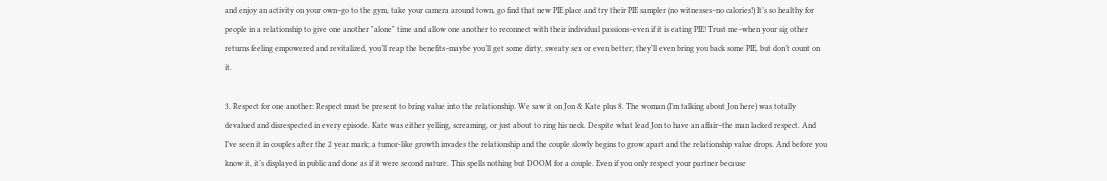and enjoy an activity on your own–go to the gym, take your camera around town, go find that new PIE place and try their PIE sampler (no witnesses–no calories!) It’s so healthy for people in a relationship to give one another "alone" time and allow one another to reconnect with their individual passions–even if it is eating PIE! Trust me–when your sig other returns feeling empowered and revitalized, you’ll reap the benefits–maybe you’ll get some dirty, sweaty sex or even better; they’ll even bring you back some PIE, but don’t count on it.

3. Respect for one another: Respect must be present to bring value into the relationship. We saw it on Jon & Kate plus 8. The woman (I’m talking about Jon here) was totally devalued and disrespected in every episode. Kate was either yelling, screaming, or just about to ring his neck. Despite what lead Jon to have an affair–the man lacked respect. And I’ve seen it in couples after the 2 year mark; a tumor-like growth invades the relationship and the couple slowly begins to grow apart and the relationship value drops. And before you know it, it’s displayed in public and done as if it were second nature. This spells nothing but DOOM for a couple. Even if you only respect your partner because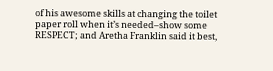of his awesome skills at changing the toilet paper roll when it’s needed–show some RESPECT; and Aretha Franklin said it best,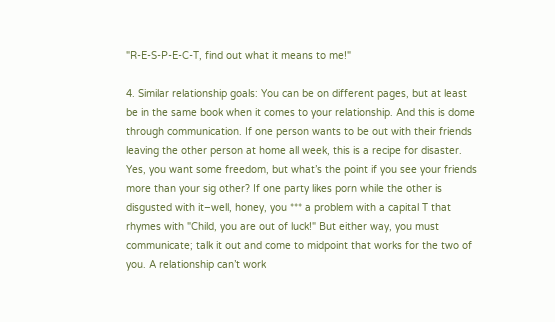"R-E-S-P-E-C-T, find out what it means to me!"

4. Similar relationship goals: You can be on different pages, but at least be in the same book when it comes to your relationship. And this is dome through communication. If one person wants to be out with their friends leaving the other person at home all week, this is a recipe for disaster. Yes, you want some freedom, but what’s the point if you see your friends more than your sig other? If one party likes porn while the other is disgusted with it–well, honey, you *** a problem with a capital T that rhymes with "Child, you are out of luck!" But either way, you must communicate; talk it out and come to midpoint that works for the two of you. A relationship can’t work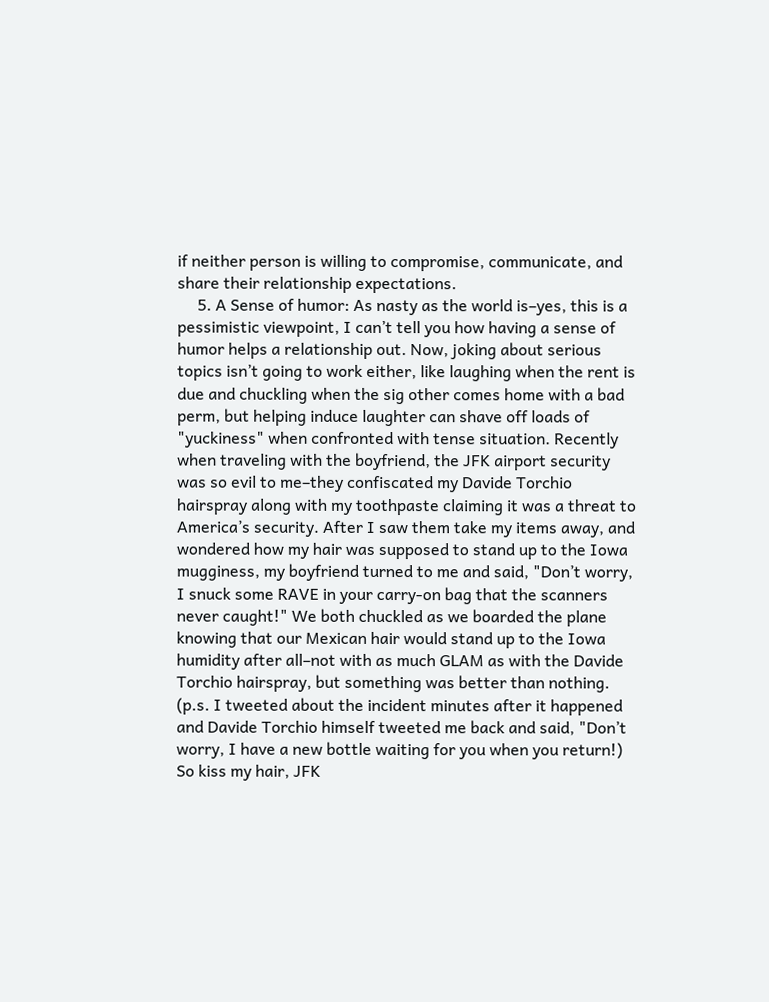if neither person is willing to compromise, communicate, and share their relationship expectations.
     5. A Sense of humor: As nasty as the world is–yes, this is a pessimistic viewpoint, I can’t tell you how having a sense of humor helps a relationship out. Now, joking about serious topics isn’t going to work either, like laughing when the rent is due and chuckling when the sig other comes home with a bad perm, but helping induce laughter can shave off loads of "yuckiness" when confronted with tense situation. Recently when traveling with the boyfriend, the JFK airport security was so evil to me–they confiscated my Davide Torchio hairspray along with my toothpaste claiming it was a threat to America’s security. After I saw them take my items away, and wondered how my hair was supposed to stand up to the Iowa mugginess, my boyfriend turned to me and said, "Don’t worry, I snuck some RAVE in your carry-on bag that the scanners never caught!" We both chuckled as we boarded the plane knowing that our Mexican hair would stand up to the Iowa humidity after all–not with as much GLAM as with the Davide Torchio hairspray, but something was better than nothing. (p.s. I tweeted about the incident minutes after it happened and Davide Torchio himself tweeted me back and said, "Don’t worry, I have a new bottle waiting for you when you return!) So kiss my hair, JFK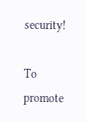security!

To promote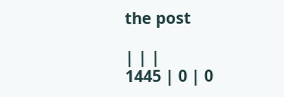the post

| | |
1445 | 0 | 0